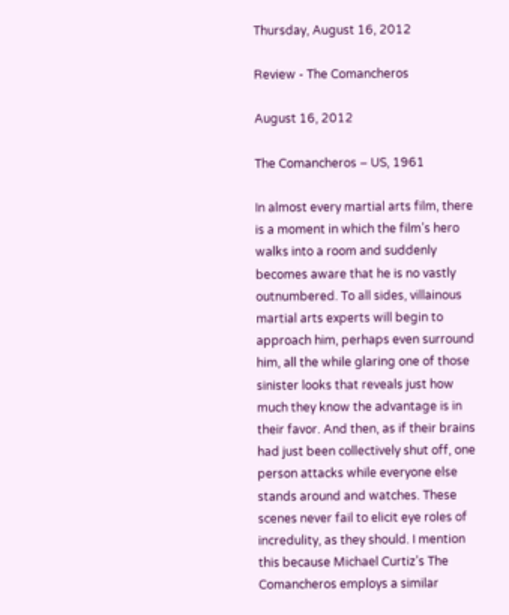Thursday, August 16, 2012

Review - The Comancheros

August 16, 2012

The Comancheros – US, 1961

In almost every martial arts film, there is a moment in which the film’s hero walks into a room and suddenly becomes aware that he is no vastly outnumbered. To all sides, villainous martial arts experts will begin to approach him, perhaps even surround him, all the while glaring one of those sinister looks that reveals just how much they know the advantage is in their favor. And then, as if their brains had just been collectively shut off, one person attacks while everyone else stands around and watches. These scenes never fail to elicit eye roles of incredulity, as they should. I mention this because Michael Curtiz’s The Comancheros employs a similar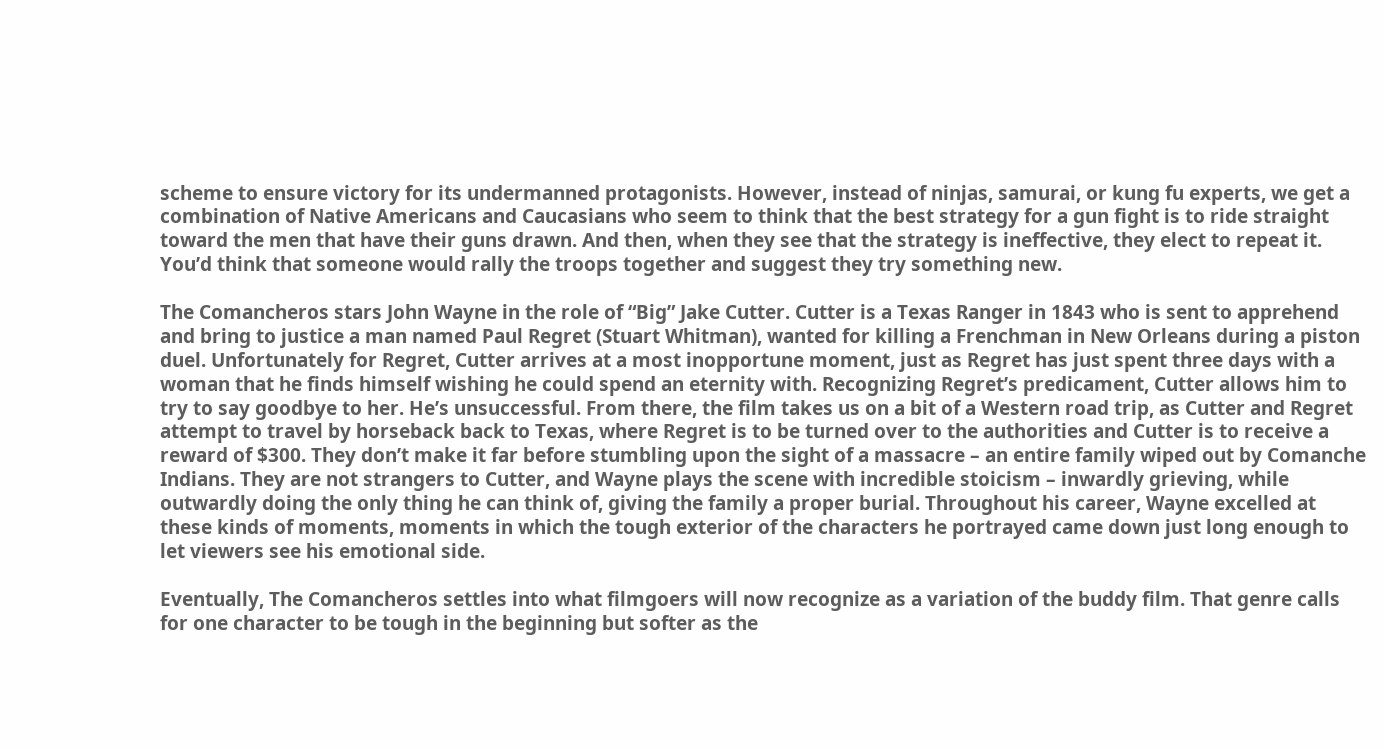scheme to ensure victory for its undermanned protagonists. However, instead of ninjas, samurai, or kung fu experts, we get a combination of Native Americans and Caucasians who seem to think that the best strategy for a gun fight is to ride straight toward the men that have their guns drawn. And then, when they see that the strategy is ineffective, they elect to repeat it. You’d think that someone would rally the troops together and suggest they try something new.

The Comancheros stars John Wayne in the role of “Big” Jake Cutter. Cutter is a Texas Ranger in 1843 who is sent to apprehend and bring to justice a man named Paul Regret (Stuart Whitman), wanted for killing a Frenchman in New Orleans during a piston duel. Unfortunately for Regret, Cutter arrives at a most inopportune moment, just as Regret has just spent three days with a woman that he finds himself wishing he could spend an eternity with. Recognizing Regret’s predicament, Cutter allows him to try to say goodbye to her. He’s unsuccessful. From there, the film takes us on a bit of a Western road trip, as Cutter and Regret attempt to travel by horseback back to Texas, where Regret is to be turned over to the authorities and Cutter is to receive a reward of $300. They don’t make it far before stumbling upon the sight of a massacre – an entire family wiped out by Comanche Indians. They are not strangers to Cutter, and Wayne plays the scene with incredible stoicism – inwardly grieving, while outwardly doing the only thing he can think of, giving the family a proper burial. Throughout his career, Wayne excelled at these kinds of moments, moments in which the tough exterior of the characters he portrayed came down just long enough to let viewers see his emotional side.

Eventually, The Comancheros settles into what filmgoers will now recognize as a variation of the buddy film. That genre calls for one character to be tough in the beginning but softer as the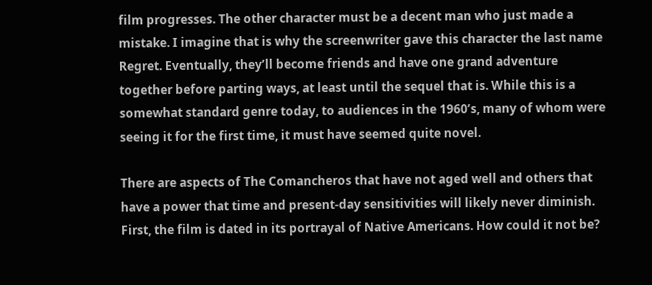film progresses. The other character must be a decent man who just made a mistake. I imagine that is why the screenwriter gave this character the last name Regret. Eventually, they’ll become friends and have one grand adventure together before parting ways, at least until the sequel that is. While this is a somewhat standard genre today, to audiences in the 1960’s, many of whom were seeing it for the first time, it must have seemed quite novel.

There are aspects of The Comancheros that have not aged well and others that have a power that time and present-day sensitivities will likely never diminish. First, the film is dated in its portrayal of Native Americans. How could it not be?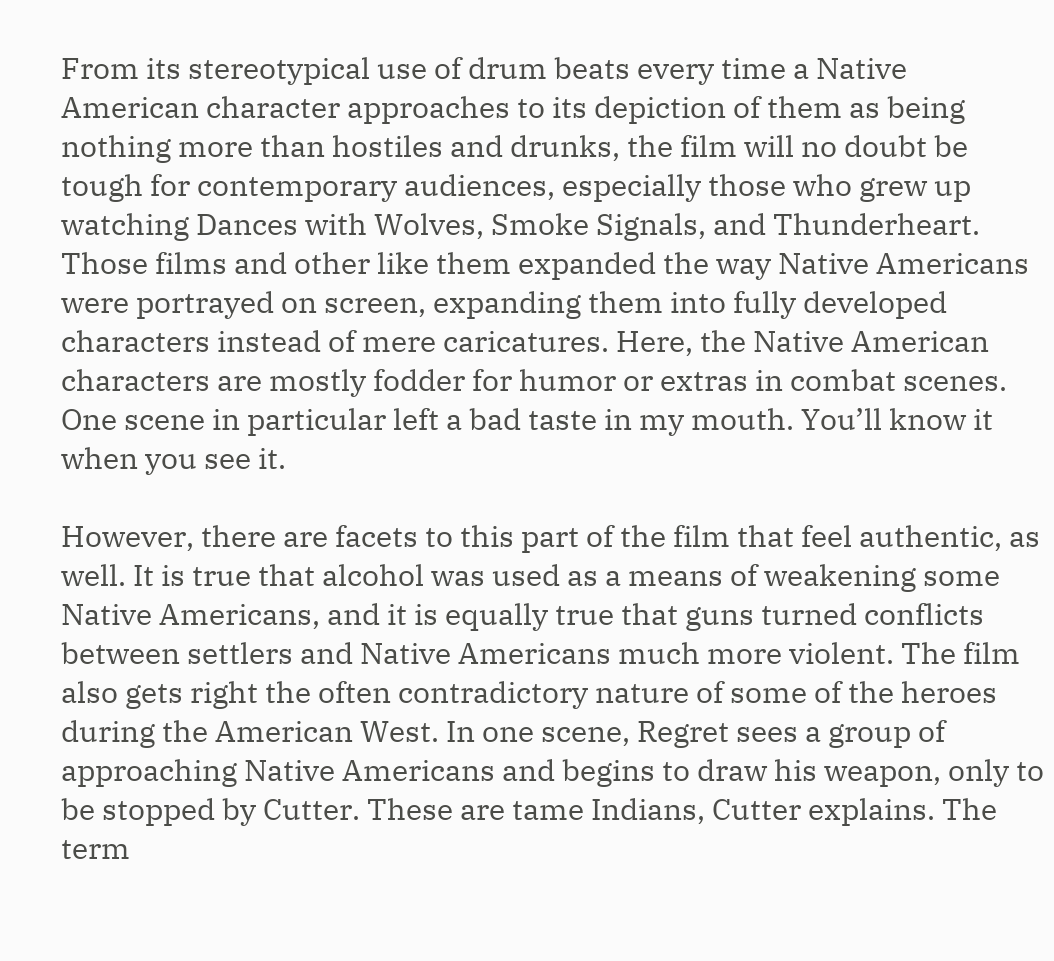From its stereotypical use of drum beats every time a Native American character approaches to its depiction of them as being nothing more than hostiles and drunks, the film will no doubt be tough for contemporary audiences, especially those who grew up watching Dances with Wolves, Smoke Signals, and Thunderheart. Those films and other like them expanded the way Native Americans were portrayed on screen, expanding them into fully developed characters instead of mere caricatures. Here, the Native American characters are mostly fodder for humor or extras in combat scenes. One scene in particular left a bad taste in my mouth. You’ll know it when you see it.

However, there are facets to this part of the film that feel authentic, as well. It is true that alcohol was used as a means of weakening some Native Americans, and it is equally true that guns turned conflicts between settlers and Native Americans much more violent. The film also gets right the often contradictory nature of some of the heroes during the American West. In one scene, Regret sees a group of approaching Native Americans and begins to draw his weapon, only to be stopped by Cutter. These are tame Indians, Cutter explains. The term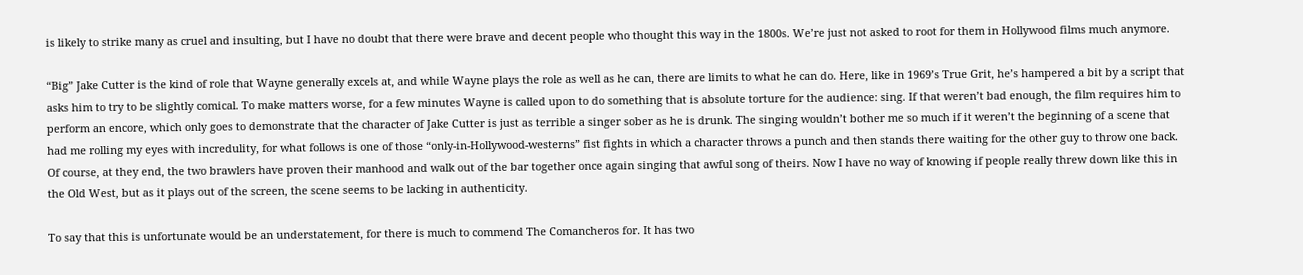is likely to strike many as cruel and insulting, but I have no doubt that there were brave and decent people who thought this way in the 1800s. We’re just not asked to root for them in Hollywood films much anymore.

“Big” Jake Cutter is the kind of role that Wayne generally excels at, and while Wayne plays the role as well as he can, there are limits to what he can do. Here, like in 1969’s True Grit, he’s hampered a bit by a script that asks him to try to be slightly comical. To make matters worse, for a few minutes Wayne is called upon to do something that is absolute torture for the audience: sing. If that weren’t bad enough, the film requires him to perform an encore, which only goes to demonstrate that the character of Jake Cutter is just as terrible a singer sober as he is drunk. The singing wouldn’t bother me so much if it weren’t the beginning of a scene that had me rolling my eyes with incredulity, for what follows is one of those “only-in-Hollywood-westerns” fist fights in which a character throws a punch and then stands there waiting for the other guy to throw one back. Of course, at they end, the two brawlers have proven their manhood and walk out of the bar together once again singing that awful song of theirs. Now I have no way of knowing if people really threw down like this in the Old West, but as it plays out of the screen, the scene seems to be lacking in authenticity.

To say that this is unfortunate would be an understatement, for there is much to commend The Comancheros for. It has two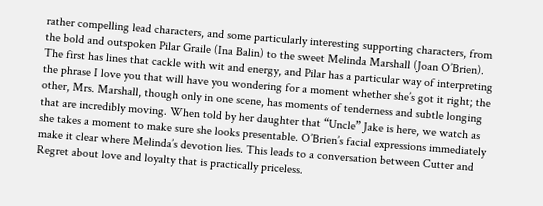rather compelling lead characters, and some particularly interesting supporting characters, from the bold and outspoken Pilar Graile (Ina Balin) to the sweet Melinda Marshall (Joan O’Brien). The first has lines that cackle with wit and energy, and Pilar has a particular way of interpreting the phrase I love you that will have you wondering for a moment whether she’s got it right; the other, Mrs. Marshall, though only in one scene, has moments of tenderness and subtle longing that are incredibly moving. When told by her daughter that “Uncle” Jake is here, we watch as she takes a moment to make sure she looks presentable. O’Brien’s facial expressions immediately make it clear where Melinda’s devotion lies. This leads to a conversation between Cutter and Regret about love and loyalty that is practically priceless.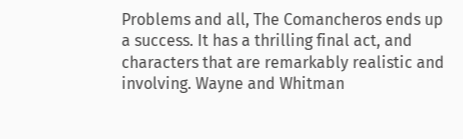Problems and all, The Comancheros ends up a success. It has a thrilling final act, and characters that are remarkably realistic and involving. Wayne and Whitman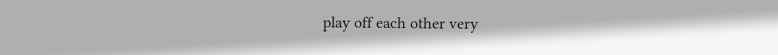play off each other very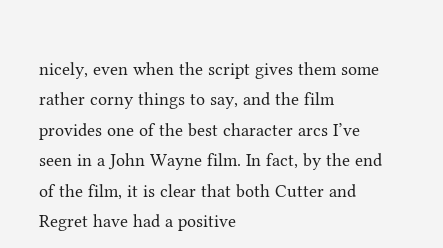nicely, even when the script gives them some rather corny things to say, and the film provides one of the best character arcs I’ve seen in a John Wayne film. In fact, by the end of the film, it is clear that both Cutter and Regret have had a positive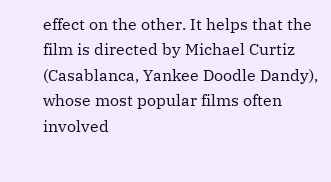effect on the other. It helps that the film is directed by Michael Curtiz (Casablanca, Yankee Doodle Dandy), whose most popular films often involved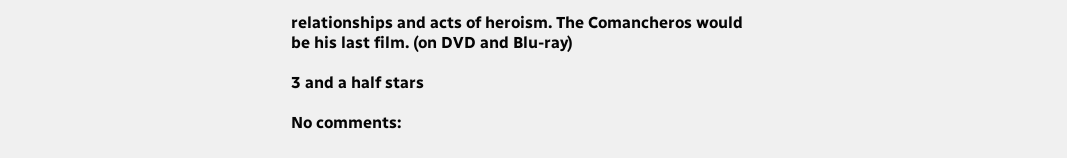relationships and acts of heroism. The Comancheros would be his last film. (on DVD and Blu-ray)

3 and a half stars

No comments: